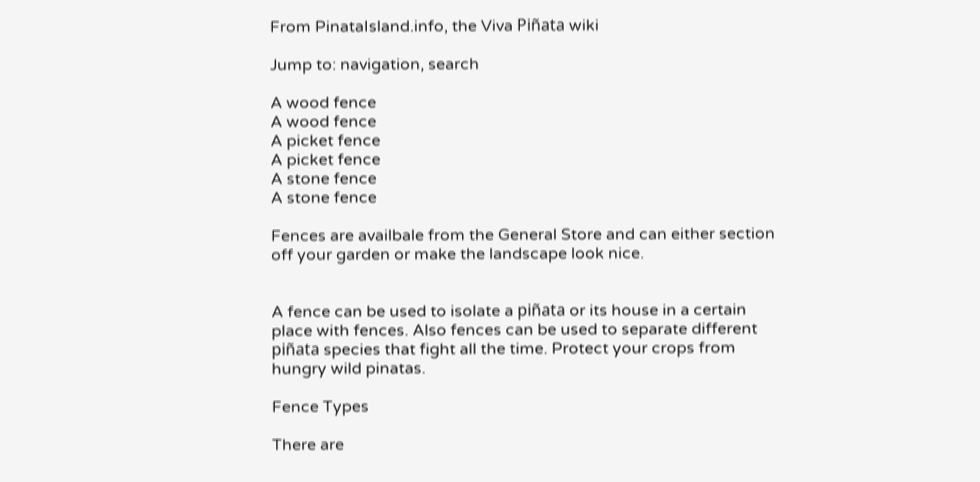From PinataIsland.info, the Viva Piñata wiki

Jump to: navigation, search

A wood fence
A wood fence
A picket fence
A picket fence
A stone fence
A stone fence

Fences are availbale from the General Store and can either section off your garden or make the landscape look nice.


A fence can be used to isolate a piñata or its house in a certain place with fences. Also fences can be used to separate different piñata species that fight all the time. Protect your crops from hungry wild pinatas.

Fence Types

There are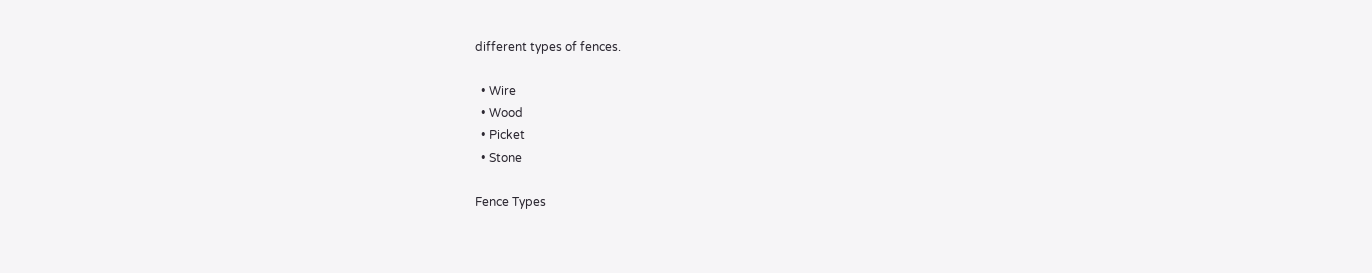different types of fences.

  • Wire
  • Wood
  • Picket
  • Stone

Fence Types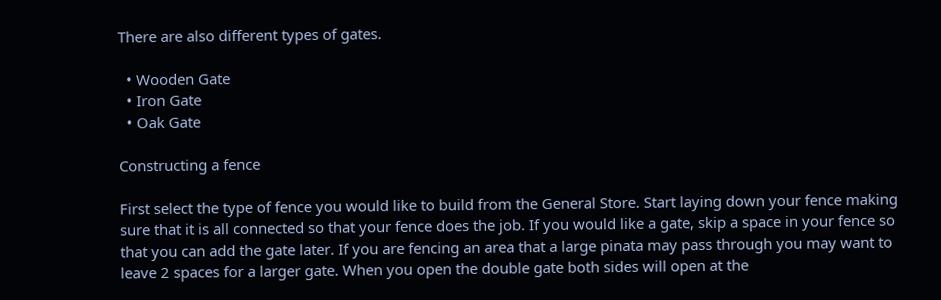There are also different types of gates.

  • Wooden Gate
  • Iron Gate
  • Oak Gate

Constructing a fence

First select the type of fence you would like to build from the General Store. Start laying down your fence making sure that it is all connected so that your fence does the job. If you would like a gate, skip a space in your fence so that you can add the gate later. If you are fencing an area that a large pinata may pass through you may want to leave 2 spaces for a larger gate. When you open the double gate both sides will open at the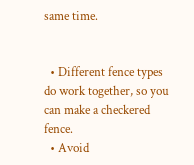same time.


  • Different fence types do work together, so you can make a checkered fence.
  • Avoid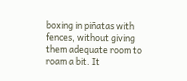boxing in piñatas with fences, without giving them adequate room to roam a bit. It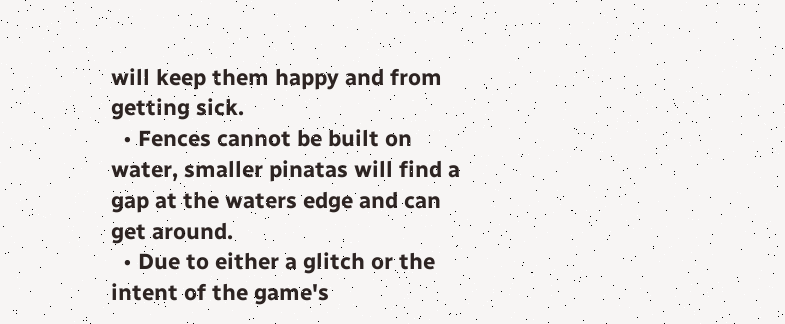will keep them happy and from getting sick.
  • Fences cannot be built on water, smaller pinatas will find a gap at the waters edge and can get around.
  • Due to either a glitch or the intent of the game's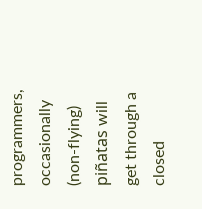programmers, occasionally (non-flying) piñatas will get through a closed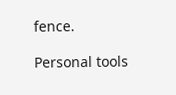fence.

Personal tools